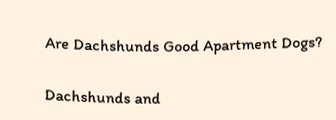Are Dachshunds Good Apartment Dogs?


Dachshunds and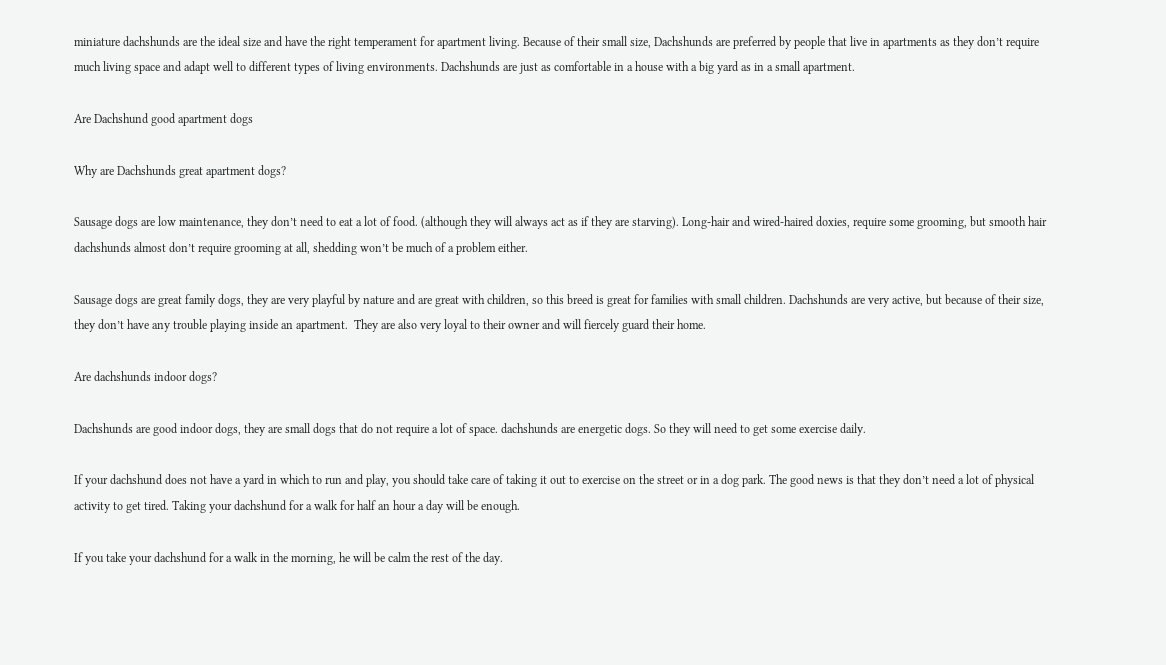miniature dachshunds are the ideal size and have the right temperament for apartment living. Because of their small size, Dachshunds are preferred by people that live in apartments as they don’t require much living space and adapt well to different types of living environments. Dachshunds are just as comfortable in a house with a big yard as in a small apartment.

Are Dachshund good apartment dogs

Why are Dachshunds great apartment dogs?

Sausage dogs are low maintenance, they don’t need to eat a lot of food. (although they will always act as if they are starving). Long-hair and wired-haired doxies, require some grooming, but smooth hair dachshunds almost don’t require grooming at all, shedding won’t be much of a problem either.

Sausage dogs are great family dogs, they are very playful by nature and are great with children, so this breed is great for families with small children. Dachshunds are very active, but because of their size, they don’t have any trouble playing inside an apartment.  They are also very loyal to their owner and will fiercely guard their home.

Are dachshunds indoor dogs?

Dachshunds are good indoor dogs, they are small dogs that do not require a lot of space. dachshunds are energetic dogs. So they will need to get some exercise daily.

If your dachshund does not have a yard in which to run and play, you should take care of taking it out to exercise on the street or in a dog park. The good news is that they don’t need a lot of physical activity to get tired. Taking your dachshund for a walk for half an hour a day will be enough.

If you take your dachshund for a walk in the morning, he will be calm the rest of the day.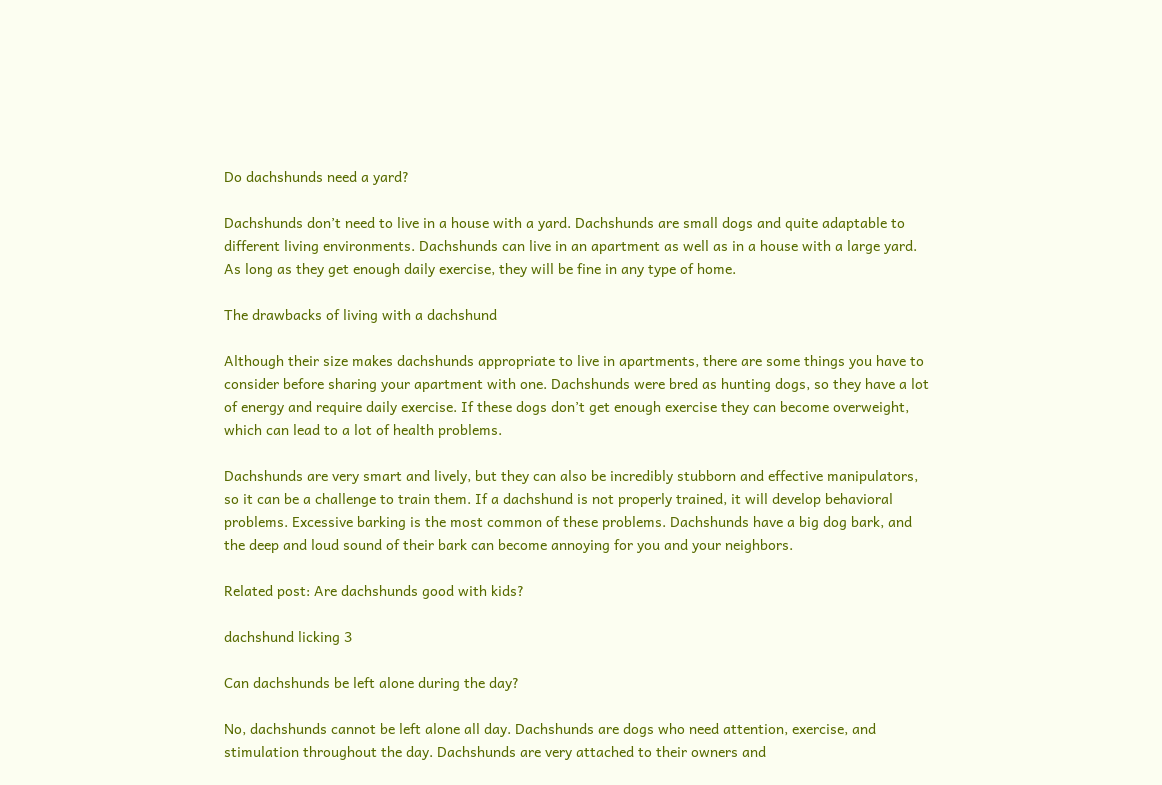Do dachshunds need a yard?

Dachshunds don’t need to live in a house with a yard. Dachshunds are small dogs and quite adaptable to different living environments. Dachshunds can live in an apartment as well as in a house with a large yard. As long as they get enough daily exercise, they will be fine in any type of home.

The drawbacks of living with a dachshund

Although their size makes dachshunds appropriate to live in apartments, there are some things you have to consider before sharing your apartment with one. Dachshunds were bred as hunting dogs, so they have a lot of energy and require daily exercise. If these dogs don’t get enough exercise they can become overweight, which can lead to a lot of health problems.

Dachshunds are very smart and lively, but they can also be incredibly stubborn and effective manipulators, so it can be a challenge to train them. If a dachshund is not properly trained, it will develop behavioral problems. Excessive barking is the most common of these problems. Dachshunds have a big dog bark, and the deep and loud sound of their bark can become annoying for you and your neighbors.

Related post: Are dachshunds good with kids?

dachshund licking 3

Can dachshunds be left alone during the day?

No, dachshunds cannot be left alone all day. Dachshunds are dogs who need attention, exercise, and stimulation throughout the day. Dachshunds are very attached to their owners and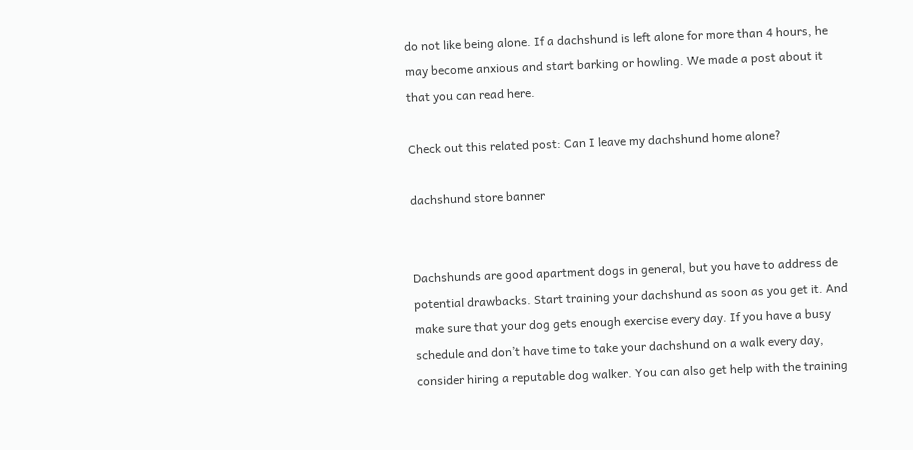do not like being alone. If a dachshund is left alone for more than 4 hours, he may become anxious and start barking or howling. We made a post about it that you can read here.

Check out this related post: Can I leave my dachshund home alone?

dachshund store banner


Dachshunds are good apartment dogs in general, but you have to address de potential drawbacks. Start training your dachshund as soon as you get it. And make sure that your dog gets enough exercise every day. If you have a busy schedule and don’t have time to take your dachshund on a walk every day, consider hiring a reputable dog walker. You can also get help with the training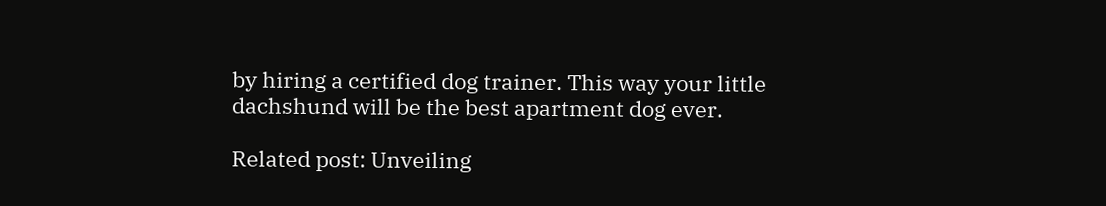by hiring a certified dog trainer. This way your little dachshund will be the best apartment dog ever.

Related post: Unveiling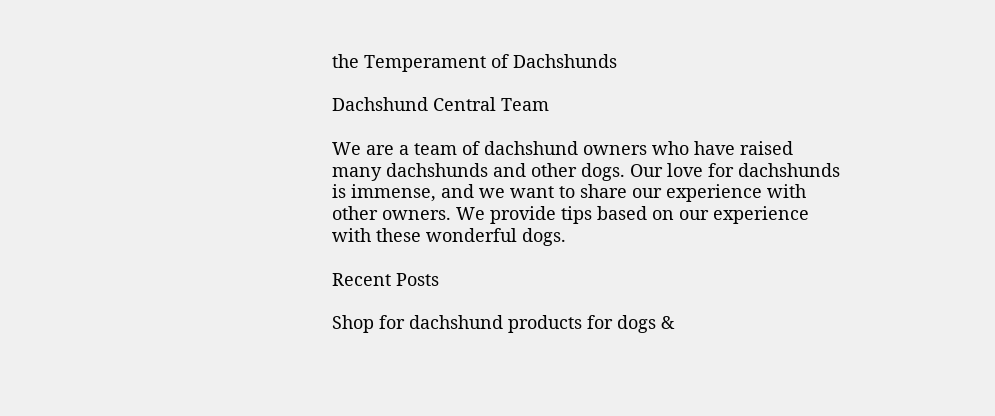the Temperament of Dachshunds

Dachshund Central Team

We are a team of dachshund owners who have raised many dachshunds and other dogs. Our love for dachshunds is immense, and we want to share our experience with other owners. We provide tips based on our experience with these wonderful dogs.

Recent Posts

Shop for dachshund products for dogs &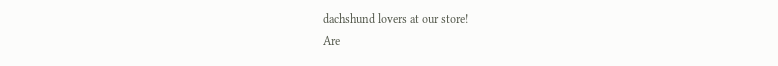dachshund lovers at our store!
Are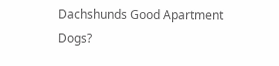Dachshunds Good Apartment Dogs?